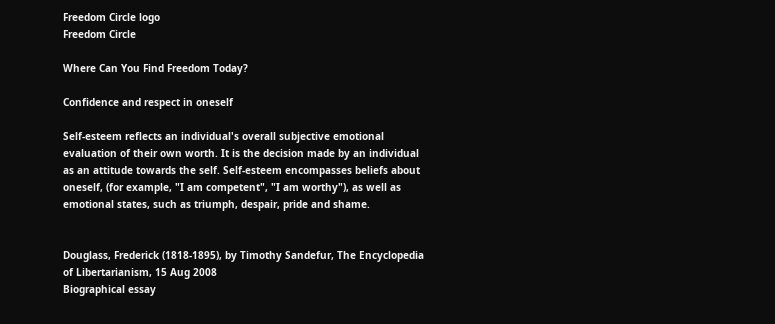Freedom Circle logo
Freedom Circle

Where Can You Find Freedom Today?

Confidence and respect in oneself

Self-esteem reflects an individual's overall subjective emotional evaluation of their own worth. It is the decision made by an individual as an attitude towards the self. Self-esteem encompasses beliefs about oneself, (for example, "I am competent", "I am worthy"), as well as emotional states, such as triumph, despair, pride and shame.


Douglass, Frederick (1818-1895), by Timothy Sandefur, The Encyclopedia of Libertarianism, 15 Aug 2008
Biographical essay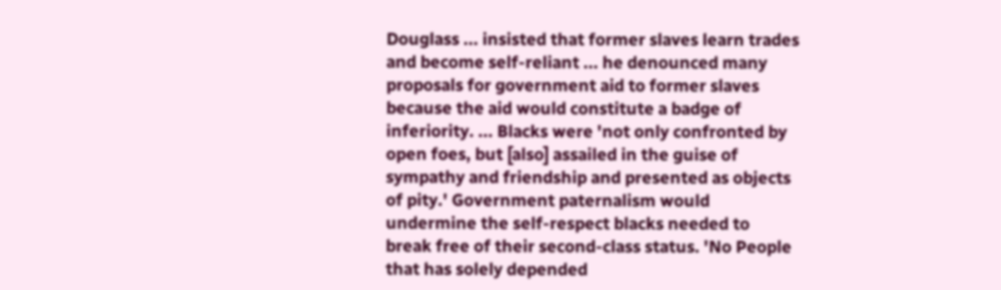Douglass ... insisted that former slaves learn trades and become self-reliant ... he denounced many proposals for government aid to former slaves because the aid would constitute a badge of inferiority. ... Blacks were 'not only confronted by open foes, but [also] assailed in the guise of sympathy and friendship and presented as objects of pity.' Government paternalism would undermine the self-respect blacks needed to break free of their second-class status. 'No People that has solely depended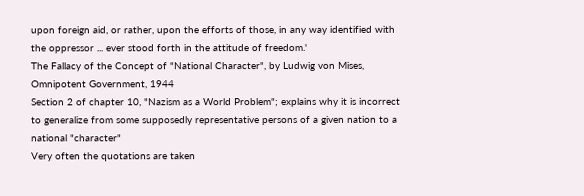upon foreign aid, or rather, upon the efforts of those, in any way identified with the oppressor ... ever stood forth in the attitude of freedom.'
The Fallacy of the Concept of "National Character", by Ludwig von Mises, Omnipotent Government, 1944
Section 2 of chapter 10, "Nazism as a World Problem"; explains why it is incorrect to generalize from some supposedly representative persons of a given nation to a national "character"
Very often the quotations are taken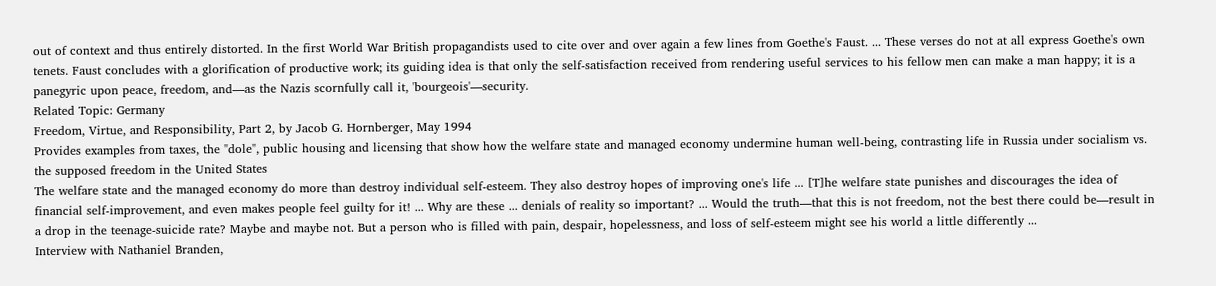out of context and thus entirely distorted. In the first World War British propagandists used to cite over and over again a few lines from Goethe's Faust. ... These verses do not at all express Goethe's own tenets. Faust concludes with a glorification of productive work; its guiding idea is that only the self-satisfaction received from rendering useful services to his fellow men can make a man happy; it is a panegyric upon peace, freedom, and—as the Nazis scornfully call it, 'bourgeois'—security.
Related Topic: Germany
Freedom, Virtue, and Responsibility, Part 2, by Jacob G. Hornberger, May 1994
Provides examples from taxes, the "dole", public housing and licensing that show how the welfare state and managed economy undermine human well-being, contrasting life in Russia under socialism vs. the supposed freedom in the United States
The welfare state and the managed economy do more than destroy individual self-esteem. They also destroy hopes of improving one's life ... [T]he welfare state punishes and discourages the idea of financial self-improvement, and even makes people feel guilty for it! ... Why are these ... denials of reality so important? ... Would the truth—that this is not freedom, not the best there could be—result in a drop in the teenage-suicide rate? Maybe and maybe not. But a person who is filled with pain, despair, hopelessness, and loss of self-esteem might see his world a little differently ...
Interview with Nathaniel Branden,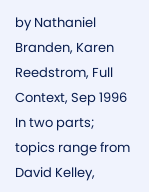by Nathaniel Branden, Karen Reedstrom, Full Context, Sep 1996
In two parts; topics range from David Kelley,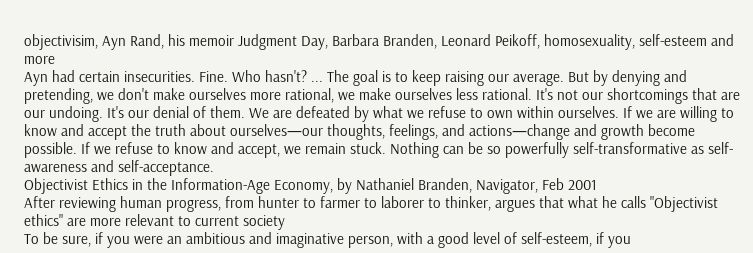objectivisim, Ayn Rand, his memoir Judgment Day, Barbara Branden, Leonard Peikoff, homosexuality, self-esteem and more
Ayn had certain insecurities. Fine. Who hasn't? ... The goal is to keep raising our average. But by denying and pretending, we don't make ourselves more rational, we make ourselves less rational. It's not our shortcomings that are our undoing. It's our denial of them. We are defeated by what we refuse to own within ourselves. If we are willing to know and accept the truth about ourselves—our thoughts, feelings, and actions—change and growth become possible. If we refuse to know and accept, we remain stuck. Nothing can be so powerfully self-transformative as self-awareness and self-acceptance.
Objectivist Ethics in the Information-Age Economy, by Nathaniel Branden, Navigator, Feb 2001
After reviewing human progress, from hunter to farmer to laborer to thinker, argues that what he calls "Objectivist ethics" are more relevant to current society
To be sure, if you were an ambitious and imaginative person, with a good level of self-esteem, if you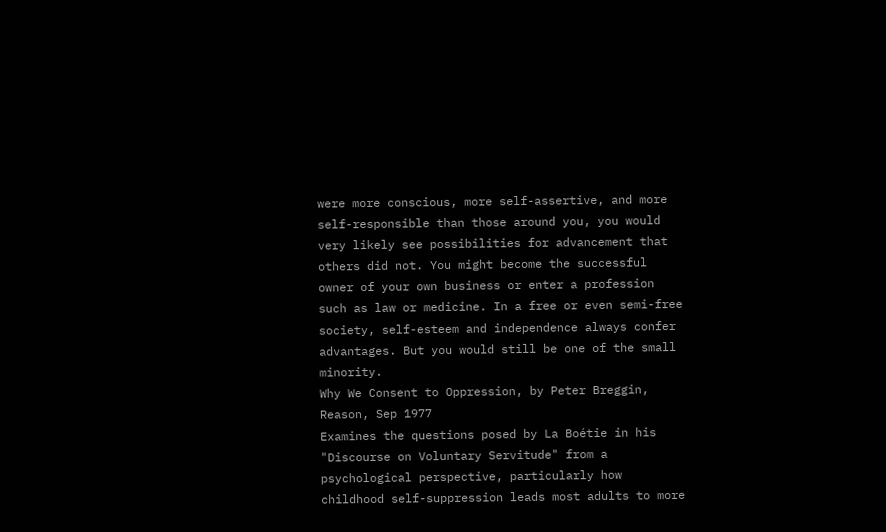were more conscious, more self-assertive, and more self-responsible than those around you, you would very likely see possibilities for advancement that others did not. You might become the successful owner of your own business or enter a profession such as law or medicine. In a free or even semi-free society, self-esteem and independence always confer advantages. But you would still be one of the small minority.
Why We Consent to Oppression, by Peter Breggin, Reason, Sep 1977
Examines the questions posed by La Boétie in his "Discourse on Voluntary Servitude" from a psychological perspective, particularly how childhood self-suppression leads most adults to more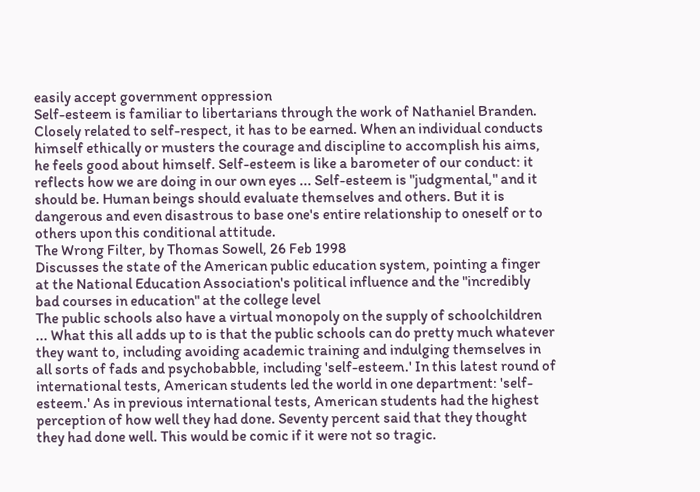easily accept government oppression
Self-esteem is familiar to libertarians through the work of Nathaniel Branden. Closely related to self-respect, it has to be earned. When an individual conducts himself ethically or musters the courage and discipline to accomplish his aims, he feels good about himself. Self-esteem is like a barometer of our conduct: it reflects how we are doing in our own eyes ... Self-esteem is "judgmental," and it should be. Human beings should evaluate themselves and others. But it is dangerous and even disastrous to base one's entire relationship to oneself or to others upon this conditional attitude.
The Wrong Filter, by Thomas Sowell, 26 Feb 1998
Discusses the state of the American public education system, pointing a finger at the National Education Association's political influence and the "incredibly bad courses in education" at the college level
The public schools also have a virtual monopoly on the supply of schoolchildren ... What this all adds up to is that the public schools can do pretty much whatever they want to, including avoiding academic training and indulging themselves in all sorts of fads and psychobabble, including 'self-esteem.' In this latest round of international tests, American students led the world in one department: 'self-esteem.' As in previous international tests, American students had the highest perception of how well they had done. Seventy percent said that they thought they had done well. This would be comic if it were not so tragic.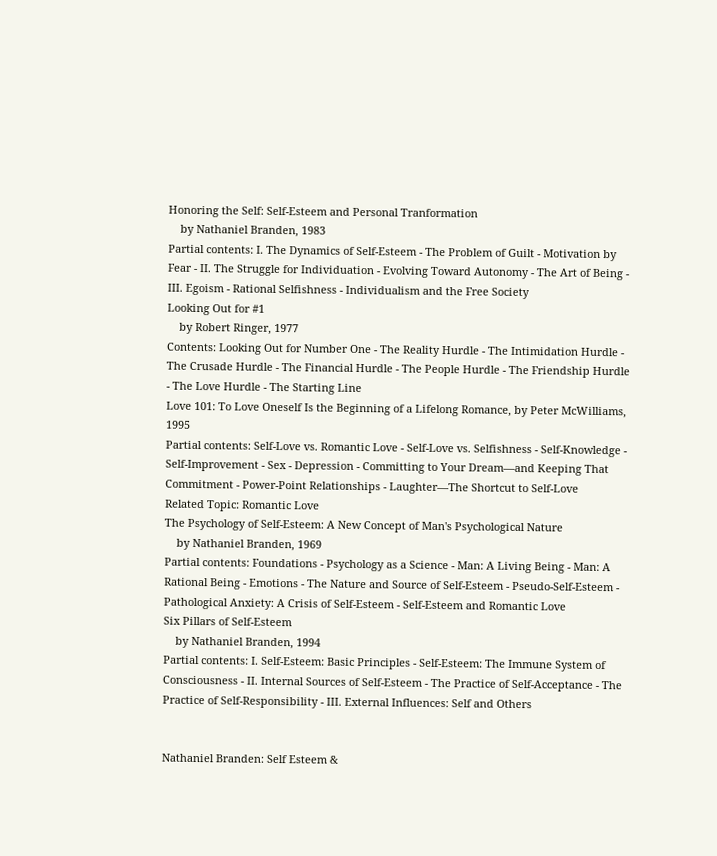Honoring the Self: Self-Esteem and Personal Tranformation
    by Nathaniel Branden, 1983
Partial contents: I. The Dynamics of Self-Esteem - The Problem of Guilt - Motivation by Fear - II. The Struggle for Individuation - Evolving Toward Autonomy - The Art of Being - III. Egoism - Rational Selfishness - Individualism and the Free Society
Looking Out for #1
    by Robert Ringer, 1977
Contents: Looking Out for Number One - The Reality Hurdle - The Intimidation Hurdle - The Crusade Hurdle - The Financial Hurdle - The People Hurdle - The Friendship Hurdle - The Love Hurdle - The Starting Line
Love 101: To Love Oneself Is the Beginning of a Lifelong Romance, by Peter McWilliams, 1995
Partial contents: Self-Love vs. Romantic Love - Self-Love vs. Selfishness - Self-Knowledge - Self-Improvement - Sex - Depression - Committing to Your Dream—and Keeping That Commitment - Power-Point Relationships - Laughter—The Shortcut to Self-Love
Related Topic: Romantic Love
The Psychology of Self-Esteem: A New Concept of Man's Psychological Nature
    by Nathaniel Branden, 1969
Partial contents: Foundations - Psychology as a Science - Man: A Living Being - Man: A Rational Being - Emotions - The Nature and Source of Self-Esteem - Pseudo-Self-Esteem - Pathological Anxiety: A Crisis of Self-Esteem - Self-Esteem and Romantic Love
Six Pillars of Self-Esteem
    by Nathaniel Branden, 1994
Partial contents: I. Self-Esteem: Basic Principles - Self-Esteem: The Immune System of Consciousness - II. Internal Sources of Self-Esteem - The Practice of Self-Acceptance - The Practice of Self-Responsibility - III. External Influences: Self and Others


Nathaniel Branden: Self Esteem &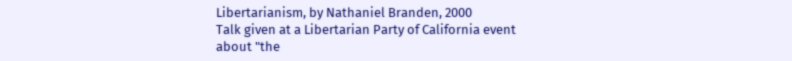Libertarianism, by Nathaniel Branden, 2000
Talk given at a Libertarian Party of California event about "the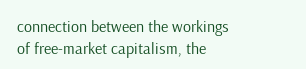connection between the workings of free-market capitalism, the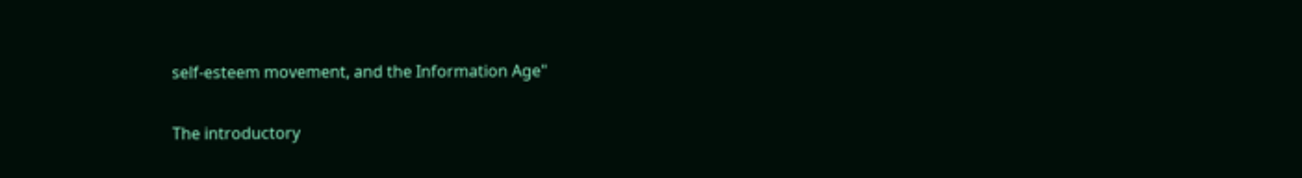self-esteem movement, and the Information Age"

The introductory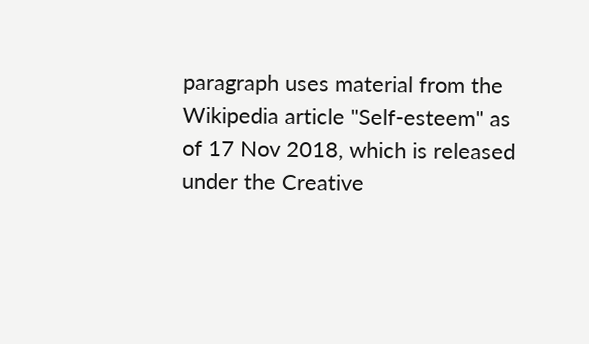paragraph uses material from the Wikipedia article "Self-esteem" as of 17 Nov 2018, which is released under the Creative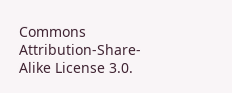Commons Attribution-Share-Alike License 3.0.